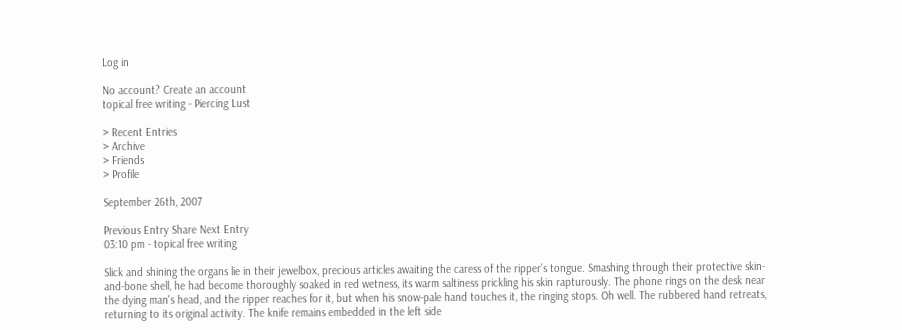Log in

No account? Create an account
topical free writing - Piercing Lust

> Recent Entries
> Archive
> Friends
> Profile

September 26th, 2007

Previous Entry Share Next Entry
03:10 pm - topical free writing

Slick and shining the organs lie in their jewelbox, precious articles awaiting the caress of the ripper's tongue. Smashing through their protective skin-and-bone shell, he had become thoroughly soaked in red wetness, its warm saltiness prickling his skin rapturously. The phone rings on the desk near the dying man's head, and the ripper reaches for it, but when his snow-pale hand touches it, the ringing stops. Oh well. The rubbered hand retreats, returning to its original activity. The knife remains embedded in the left side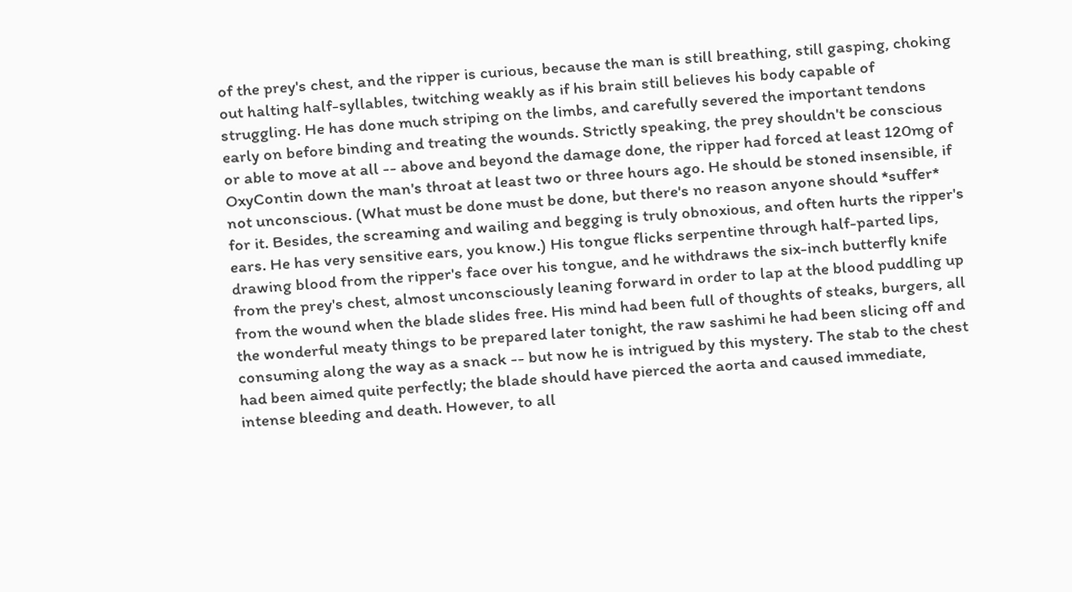of the prey's chest, and the ripper is curious, because the man is still breathing, still gasping, choking out halting half-syllables, twitching weakly as if his brain still believes his body capable of struggling. He has done much striping on the limbs, and carefully severed the important tendons early on before binding and treating the wounds. Strictly speaking, the prey shouldn't be conscious or able to move at all -- above and beyond the damage done, the ripper had forced at least 120mg of OxyContin down the man's throat at least two or three hours ago. He should be stoned insensible, if not unconscious. (What must be done must be done, but there's no reason anyone should *suffer* for it. Besides, the screaming and wailing and begging is truly obnoxious, and often hurts the ripper's ears. He has very sensitive ears, you know.) His tongue flicks serpentine through half-parted lips, drawing blood from the ripper's face over his tongue, and he withdraws the six-inch butterfly knife from the prey's chest, almost unconsciously leaning forward in order to lap at the blood puddling up from the wound when the blade slides free. His mind had been full of thoughts of steaks, burgers, all the wonderful meaty things to be prepared later tonight, the raw sashimi he had been slicing off and consuming along the way as a snack -- but now he is intrigued by this mystery. The stab to the chest had been aimed quite perfectly; the blade should have pierced the aorta and caused immediate, intense bleeding and death. However, to all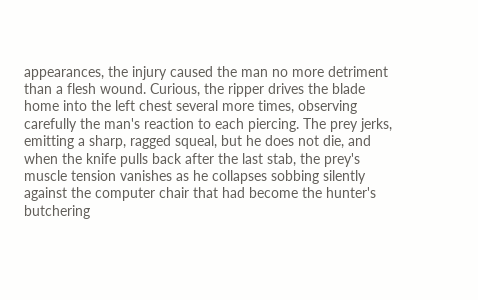appearances, the injury caused the man no more detriment than a flesh wound. Curious, the ripper drives the blade home into the left chest several more times, observing carefully the man's reaction to each piercing. The prey jerks, emitting a sharp, ragged squeal, but he does not die, and when the knife pulls back after the last stab, the prey's muscle tension vanishes as he collapses sobbing silently against the computer chair that had become the hunter's butchering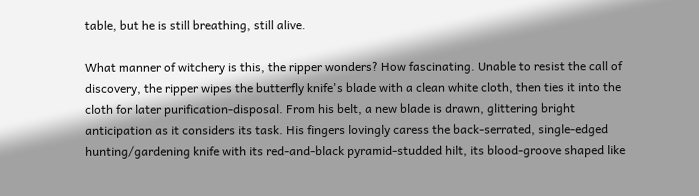table, but he is still breathing, still alive.

What manner of witchery is this, the ripper wonders? How fascinating. Unable to resist the call of discovery, the ripper wipes the butterfly knife's blade with a clean white cloth, then ties it into the cloth for later purification-disposal. From his belt, a new blade is drawn, glittering bright anticipation as it considers its task. His fingers lovingly caress the back-serrated, single-edged hunting/gardening knife with its red-and-black pyramid-studded hilt, its blood-groove shaped like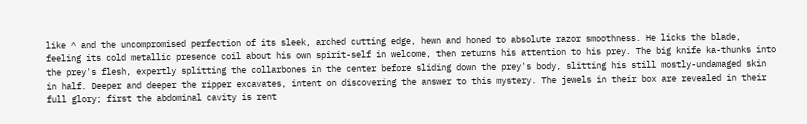like ^ and the uncompromised perfection of its sleek, arched cutting edge, hewn and honed to absolute razor smoothness. He licks the blade, feeling its cold metallic presence coil about his own spirit-self in welcome, then returns his attention to his prey. The big knife ka-thunks into the prey's flesh, expertly splitting the collarbones in the center before sliding down the prey's body, slitting his still mostly-undamaged skin in half. Deeper and deeper the ripper excavates, intent on discovering the answer to this mystery. The jewels in their box are revealed in their full glory; first the abdominal cavity is rent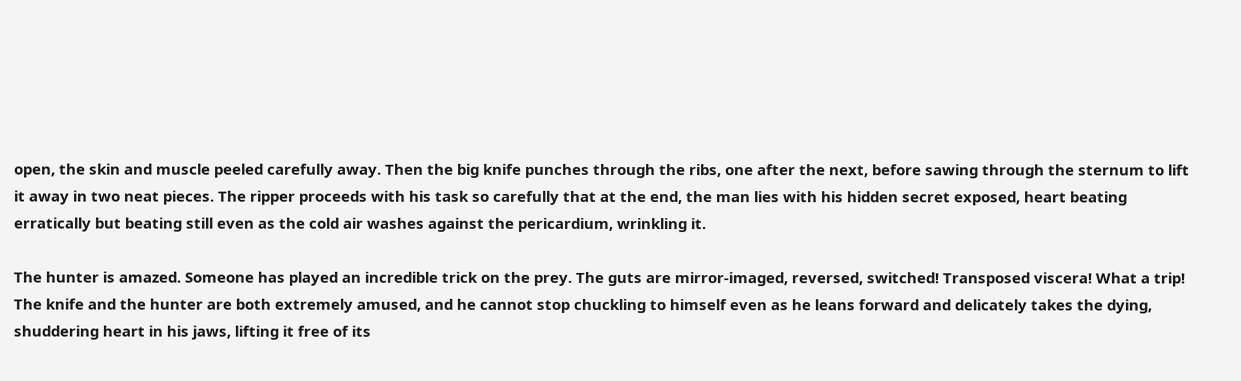open, the skin and muscle peeled carefully away. Then the big knife punches through the ribs, one after the next, before sawing through the sternum to lift it away in two neat pieces. The ripper proceeds with his task so carefully that at the end, the man lies with his hidden secret exposed, heart beating erratically but beating still even as the cold air washes against the pericardium, wrinkling it.

The hunter is amazed. Someone has played an incredible trick on the prey. The guts are mirror-imaged, reversed, switched! Transposed viscera! What a trip! The knife and the hunter are both extremely amused, and he cannot stop chuckling to himself even as he leans forward and delicately takes the dying, shuddering heart in his jaws, lifting it free of its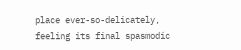place ever-so-delicately, feeling its final spasmodic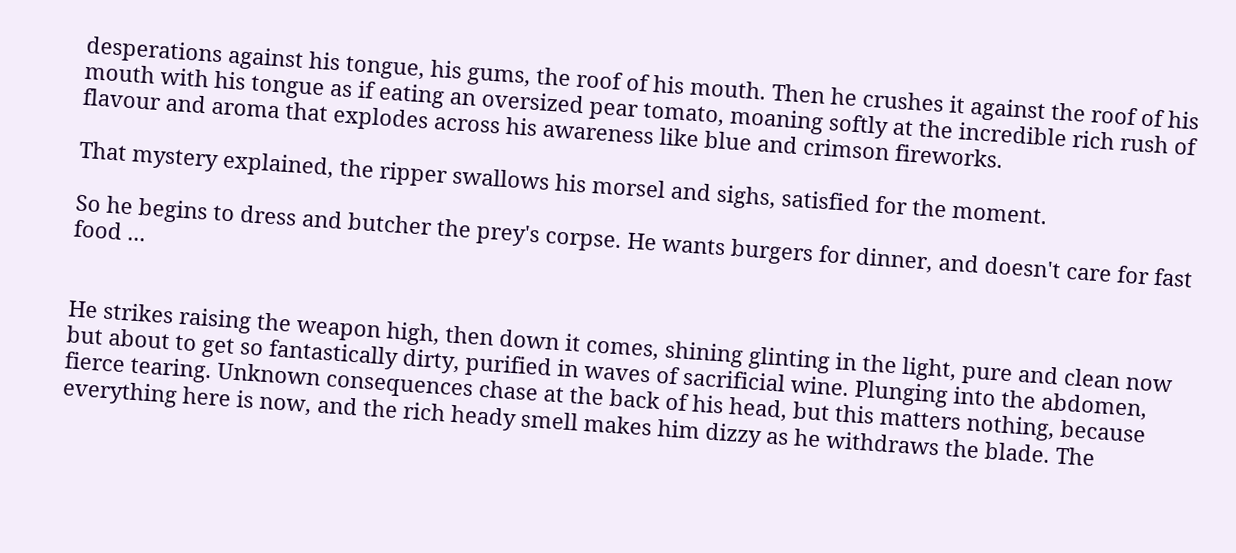desperations against his tongue, his gums, the roof of his mouth. Then he crushes it against the roof of his mouth with his tongue as if eating an oversized pear tomato, moaning softly at the incredible rich rush of flavour and aroma that explodes across his awareness like blue and crimson fireworks.

That mystery explained, the ripper swallows his morsel and sighs, satisfied for the moment.

So he begins to dress and butcher the prey's corpse. He wants burgers for dinner, and doesn't care for fast food ...


He strikes raising the weapon high, then down it comes, shining glinting in the light, pure and clean now but about to get so fantastically dirty, purified in waves of sacrificial wine. Plunging into the abdomen, fierce tearing. Unknown consequences chase at the back of his head, but this matters nothing, because everything here is now, and the rich heady smell makes him dizzy as he withdraws the blade. The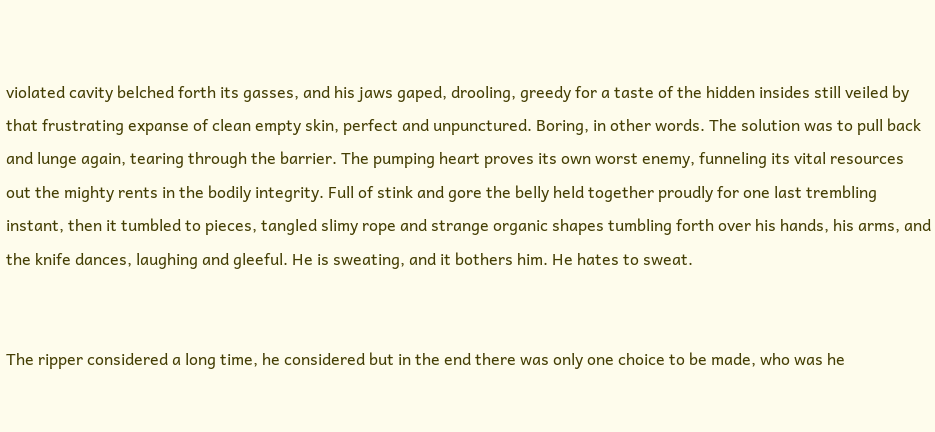violated cavity belched forth its gasses, and his jaws gaped, drooling, greedy for a taste of the hidden insides still veiled by that frustrating expanse of clean empty skin, perfect and unpunctured. Boring, in other words. The solution was to pull back and lunge again, tearing through the barrier. The pumping heart proves its own worst enemy, funneling its vital resources out the mighty rents in the bodily integrity. Full of stink and gore the belly held together proudly for one last trembling instant, then it tumbled to pieces, tangled slimy rope and strange organic shapes tumbling forth over his hands, his arms, and the knife dances, laughing and gleeful. He is sweating, and it bothers him. He hates to sweat.


The ripper considered a long time, he considered but in the end there was only one choice to be made, who was he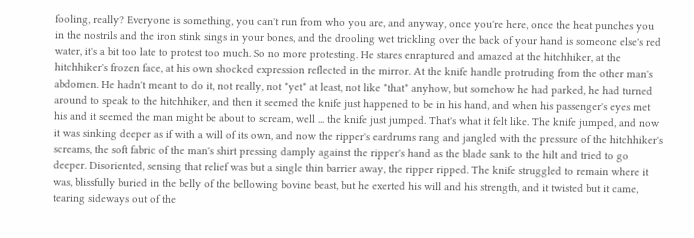fooling, really? Everyone is something, you can't run from who you are, and anyway, once you're here, once the heat punches you in the nostrils and the iron stink sings in your bones, and the drooling wet trickling over the back of your hand is someone else's red water, it's a bit too late to protest too much. So no more protesting. He stares enraptured and amazed at the hitchhiker, at the hitchhiker's frozen face, at his own shocked expression reflected in the mirror. At the knife handle protruding from the other man's abdomen. He hadn't meant to do it, not really, not *yet* at least, not like *that* anyhow, but somehow he had parked, he had turned around to speak to the hitchhiker, and then it seemed the knife just happened to be in his hand, and when his passenger's eyes met his and it seemed the man might be about to scream, well ... the knife just jumped. That's what it felt like. The knife jumped, and now it was sinking deeper as if with a will of its own, and now the ripper's eardrums rang and jangled with the pressure of the hitchhiker's screams, the soft fabric of the man's shirt pressing damply against the ripper's hand as the blade sank to the hilt and tried to go deeper. Disoriented, sensing that relief was but a single thin barrier away, the ripper ripped. The knife struggled to remain where it was, blissfully buried in the belly of the bellowing bovine beast, but he exerted his will and his strength, and it twisted but it came, tearing sideways out of the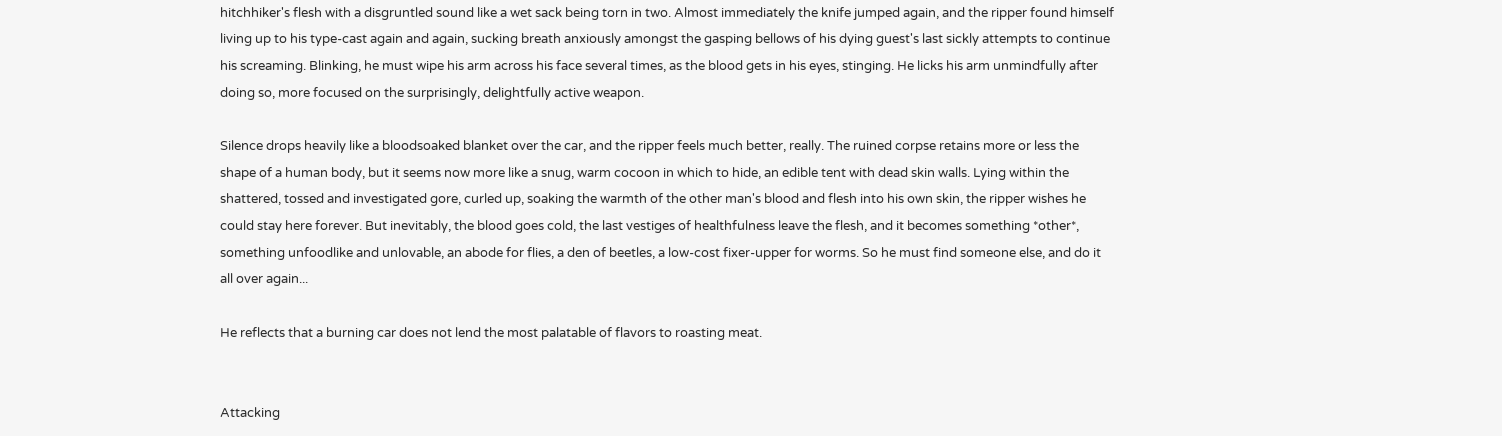hitchhiker's flesh with a disgruntled sound like a wet sack being torn in two. Almost immediately the knife jumped again, and the ripper found himself living up to his type-cast again and again, sucking breath anxiously amongst the gasping bellows of his dying guest's last sickly attempts to continue his screaming. Blinking, he must wipe his arm across his face several times, as the blood gets in his eyes, stinging. He licks his arm unmindfully after doing so, more focused on the surprisingly, delightfully active weapon.

Silence drops heavily like a bloodsoaked blanket over the car, and the ripper feels much better, really. The ruined corpse retains more or less the shape of a human body, but it seems now more like a snug, warm cocoon in which to hide, an edible tent with dead skin walls. Lying within the shattered, tossed and investigated gore, curled up, soaking the warmth of the other man's blood and flesh into his own skin, the ripper wishes he could stay here forever. But inevitably, the blood goes cold, the last vestiges of healthfulness leave the flesh, and it becomes something *other*, something unfoodlike and unlovable, an abode for flies, a den of beetles, a low-cost fixer-upper for worms. So he must find someone else, and do it all over again...

He reflects that a burning car does not lend the most palatable of flavors to roasting meat.


Attacking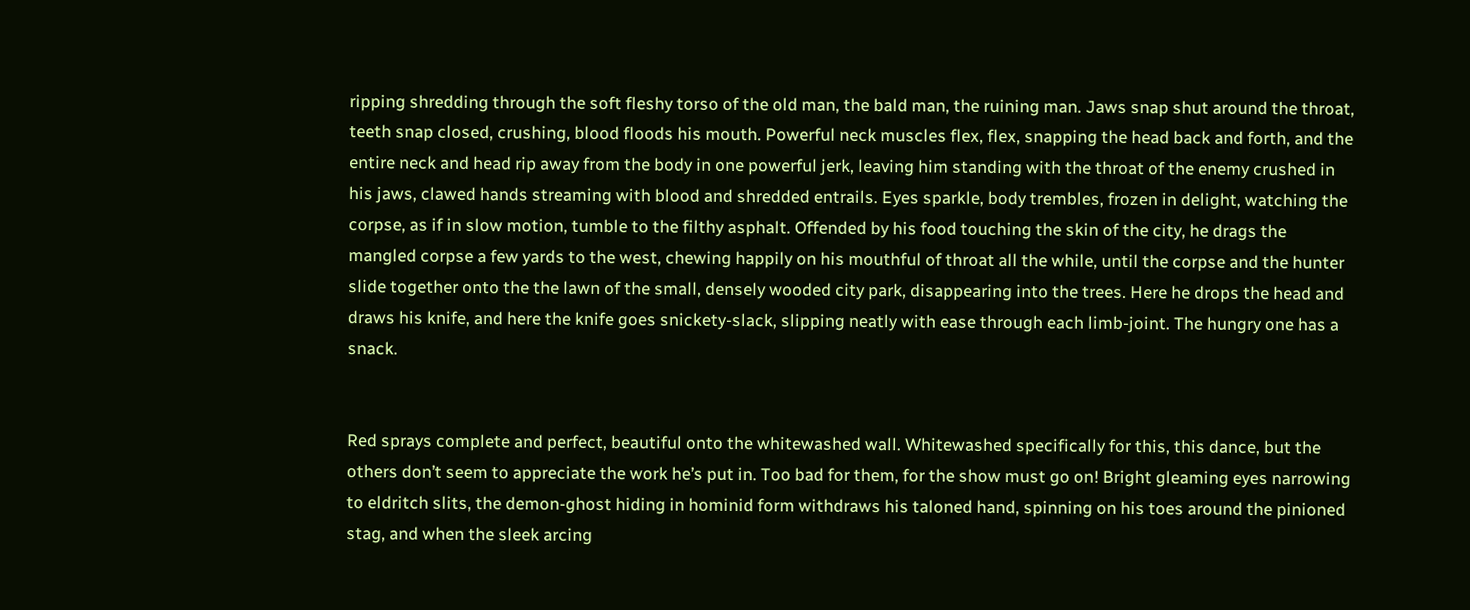ripping shredding through the soft fleshy torso of the old man, the bald man, the ruining man. Jaws snap shut around the throat, teeth snap closed, crushing, blood floods his mouth. Powerful neck muscles flex, flex, snapping the head back and forth, and the entire neck and head rip away from the body in one powerful jerk, leaving him standing with the throat of the enemy crushed in his jaws, clawed hands streaming with blood and shredded entrails. Eyes sparkle, body trembles, frozen in delight, watching the corpse, as if in slow motion, tumble to the filthy asphalt. Offended by his food touching the skin of the city, he drags the mangled corpse a few yards to the west, chewing happily on his mouthful of throat all the while, until the corpse and the hunter slide together onto the the lawn of the small, densely wooded city park, disappearing into the trees. Here he drops the head and draws his knife, and here the knife goes snickety-slack, slipping neatly with ease through each limb-joint. The hungry one has a snack.


Red sprays complete and perfect, beautiful onto the whitewashed wall. Whitewashed specifically for this, this dance, but the others don’t seem to appreciate the work he’s put in. Too bad for them, for the show must go on! Bright gleaming eyes narrowing to eldritch slits, the demon-ghost hiding in hominid form withdraws his taloned hand, spinning on his toes around the pinioned stag, and when the sleek arcing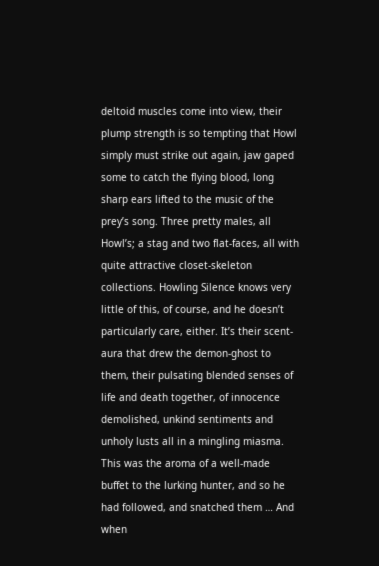deltoid muscles come into view, their plump strength is so tempting that Howl simply must strike out again, jaw gaped some to catch the flying blood, long sharp ears lifted to the music of the prey’s song. Three pretty males, all Howl’s; a stag and two flat-faces, all with quite attractive closet-skeleton collections. Howling Silence knows very little of this, of course, and he doesn’t particularly care, either. It’s their scent-aura that drew the demon-ghost to them, their pulsating blended senses of life and death together, of innocence demolished, unkind sentiments and unholy lusts all in a mingling miasma. This was the aroma of a well-made buffet to the lurking hunter, and so he had followed, and snatched them … And when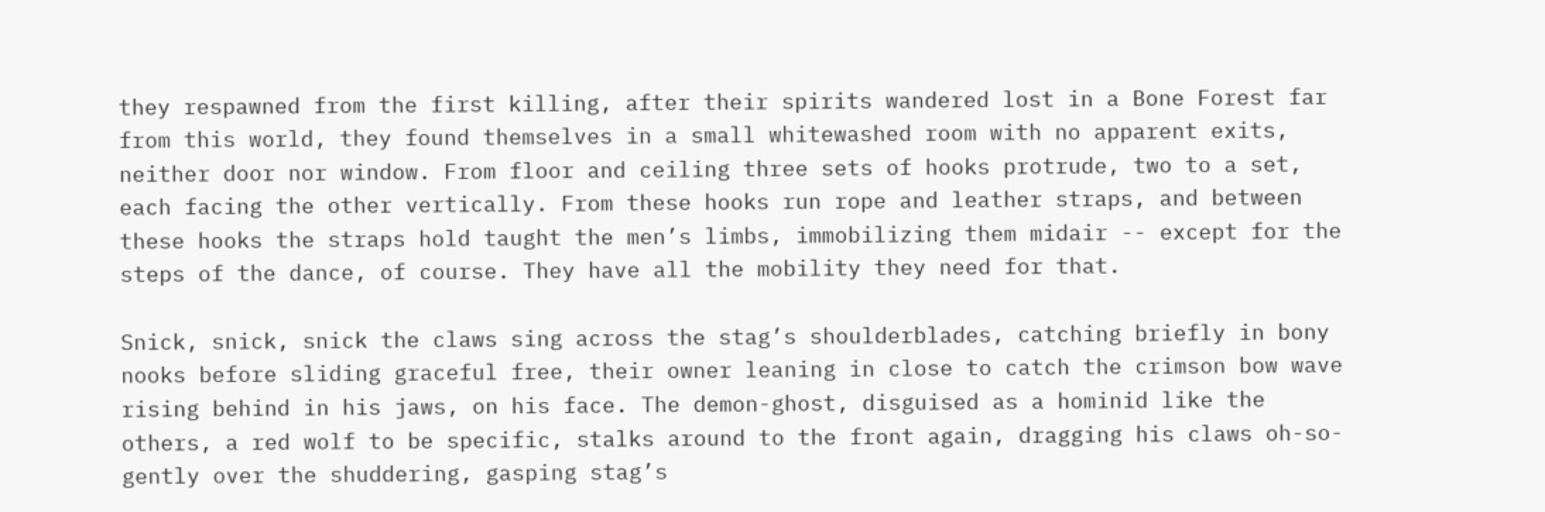they respawned from the first killing, after their spirits wandered lost in a Bone Forest far from this world, they found themselves in a small whitewashed room with no apparent exits, neither door nor window. From floor and ceiling three sets of hooks protrude, two to a set, each facing the other vertically. From these hooks run rope and leather straps, and between these hooks the straps hold taught the men’s limbs, immobilizing them midair -- except for the steps of the dance, of course. They have all the mobility they need for that.

Snick, snick, snick the claws sing across the stag’s shoulderblades, catching briefly in bony nooks before sliding graceful free, their owner leaning in close to catch the crimson bow wave rising behind in his jaws, on his face. The demon-ghost, disguised as a hominid like the others, a red wolf to be specific, stalks around to the front again, dragging his claws oh-so-gently over the shuddering, gasping stag’s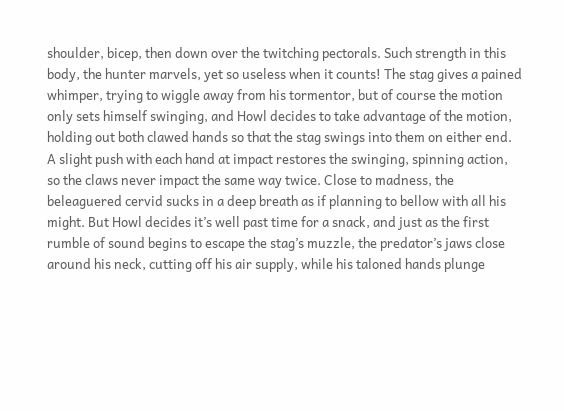shoulder, bicep, then down over the twitching pectorals. Such strength in this body, the hunter marvels, yet so useless when it counts! The stag gives a pained whimper, trying to wiggle away from his tormentor, but of course the motion only sets himself swinging, and Howl decides to take advantage of the motion, holding out both clawed hands so that the stag swings into them on either end. A slight push with each hand at impact restores the swinging, spinning action, so the claws never impact the same way twice. Close to madness, the beleaguered cervid sucks in a deep breath as if planning to bellow with all his might. But Howl decides it’s well past time for a snack, and just as the first rumble of sound begins to escape the stag’s muzzle, the predator’s jaws close around his neck, cutting off his air supply, while his taloned hands plunge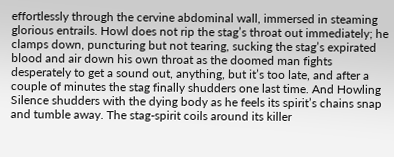effortlessly through the cervine abdominal wall, immersed in steaming glorious entrails. Howl does not rip the stag’s throat out immediately; he clamps down, puncturing but not tearing, sucking the stag’s expirated blood and air down his own throat as the doomed man fights desperately to get a sound out, anything, but it’s too late, and after a couple of minutes the stag finally shudders one last time. And Howling Silence shudders with the dying body as he feels its spirit’s chains snap and tumble away. The stag-spirit coils around its killer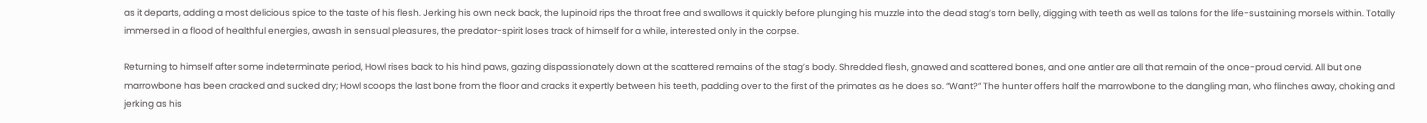as it departs, adding a most delicious spice to the taste of his flesh. Jerking his own neck back, the lupinoid rips the throat free and swallows it quickly before plunging his muzzle into the dead stag’s torn belly, digging with teeth as well as talons for the life-sustaining morsels within. Totally immersed in a flood of healthful energies, awash in sensual pleasures, the predator-spirit loses track of himself for a while, interested only in the corpse.

Returning to himself after some indeterminate period, Howl rises back to his hind paws, gazing dispassionately down at the scattered remains of the stag’s body. Shredded flesh, gnawed and scattered bones, and one antler are all that remain of the once-proud cervid. All but one marrowbone has been cracked and sucked dry; Howl scoops the last bone from the floor and cracks it expertly between his teeth, padding over to the first of the primates as he does so. “Want?” The hunter offers half the marrowbone to the dangling man, who flinches away, choking and jerking as his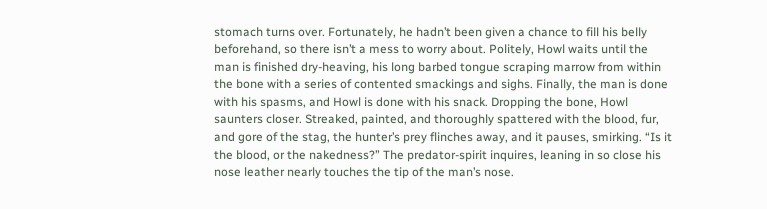stomach turns over. Fortunately, he hadn’t been given a chance to fill his belly beforehand, so there isn’t a mess to worry about. Politely, Howl waits until the man is finished dry-heaving, his long barbed tongue scraping marrow from within the bone with a series of contented smackings and sighs. Finally, the man is done with his spasms, and Howl is done with his snack. Dropping the bone, Howl saunters closer. Streaked, painted, and thoroughly spattered with the blood, fur, and gore of the stag, the hunter’s prey flinches away, and it pauses, smirking. “Is it the blood, or the nakedness?” The predator-spirit inquires, leaning in so close his nose leather nearly touches the tip of the man’s nose.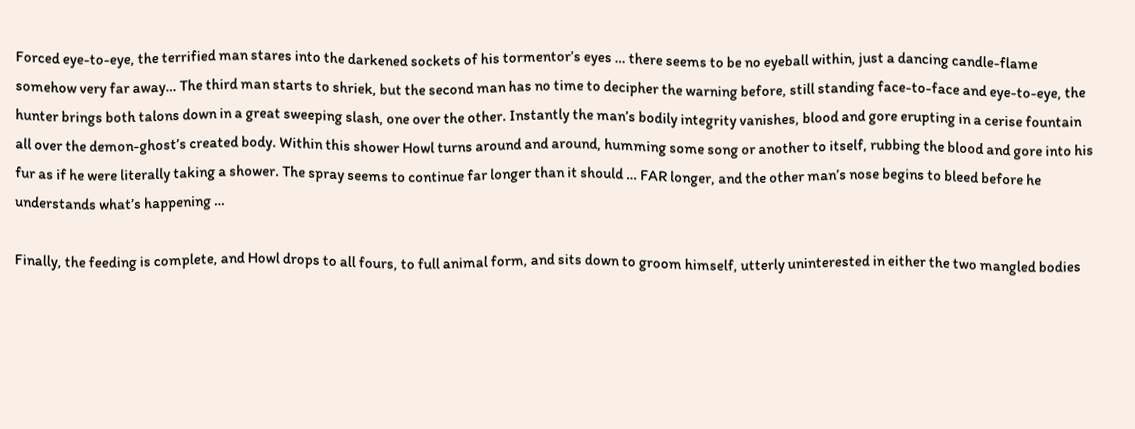Forced eye-to-eye, the terrified man stares into the darkened sockets of his tormentor’s eyes … there seems to be no eyeball within, just a dancing candle-flame somehow very far away… The third man starts to shriek, but the second man has no time to decipher the warning before, still standing face-to-face and eye-to-eye, the hunter brings both talons down in a great sweeping slash, one over the other. Instantly the man’s bodily integrity vanishes, blood and gore erupting in a cerise fountain all over the demon-ghost’s created body. Within this shower Howl turns around and around, humming some song or another to itself, rubbing the blood and gore into his fur as if he were literally taking a shower. The spray seems to continue far longer than it should … FAR longer, and the other man’s nose begins to bleed before he understands what’s happening …

Finally, the feeding is complete, and Howl drops to all fours, to full animal form, and sits down to groom himself, utterly uninterested in either the two mangled bodies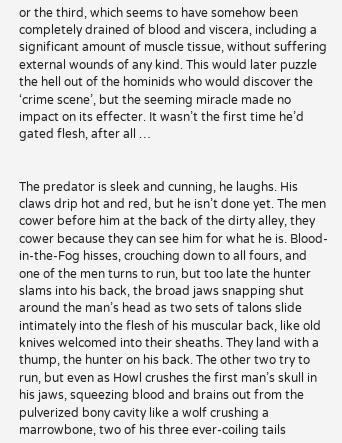or the third, which seems to have somehow been completely drained of blood and viscera, including a significant amount of muscle tissue, without suffering external wounds of any kind. This would later puzzle the hell out of the hominids who would discover the ‘crime scene’, but the seeming miracle made no impact on its effecter. It wasn’t the first time he’d gated flesh, after all …


The predator is sleek and cunning, he laughs. His claws drip hot and red, but he isn’t done yet. The men cower before him at the back of the dirty alley, they cower because they can see him for what he is. Blood-in-the-Fog hisses, crouching down to all fours, and one of the men turns to run, but too late the hunter slams into his back, the broad jaws snapping shut around the man’s head as two sets of talons slide intimately into the flesh of his muscular back, like old knives welcomed into their sheaths. They land with a thump, the hunter on his back. The other two try to run, but even as Howl crushes the first man’s skull in his jaws, squeezing blood and brains out from the pulverized bony cavity like a wolf crushing a marrowbone, two of his three ever-coiling tails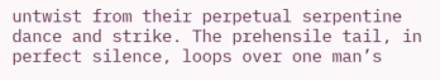untwist from their perpetual serpentine dance and strike. The prehensile tail, in perfect silence, loops over one man’s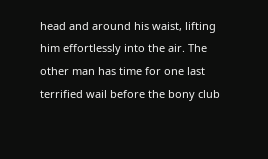head and around his waist, lifting him effortlessly into the air. The other man has time for one last terrified wail before the bony club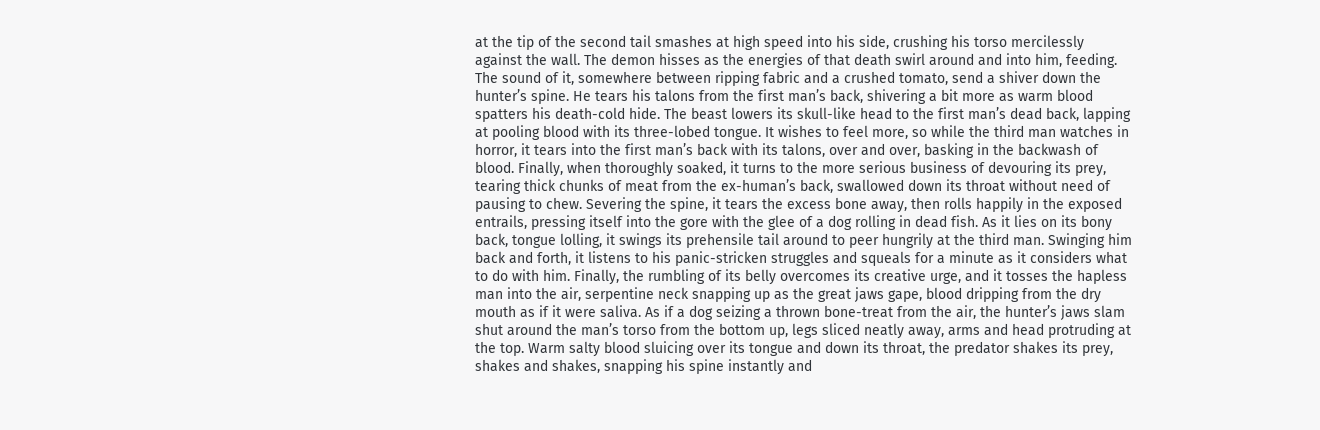at the tip of the second tail smashes at high speed into his side, crushing his torso mercilessly against the wall. The demon hisses as the energies of that death swirl around and into him, feeding. The sound of it, somewhere between ripping fabric and a crushed tomato, send a shiver down the hunter’s spine. He tears his talons from the first man’s back, shivering a bit more as warm blood spatters his death-cold hide. The beast lowers its skull-like head to the first man’s dead back, lapping at pooling blood with its three-lobed tongue. It wishes to feel more, so while the third man watches in horror, it tears into the first man’s back with its talons, over and over, basking in the backwash of blood. Finally, when thoroughly soaked, it turns to the more serious business of devouring its prey, tearing thick chunks of meat from the ex-human’s back, swallowed down its throat without need of pausing to chew. Severing the spine, it tears the excess bone away, then rolls happily in the exposed entrails, pressing itself into the gore with the glee of a dog rolling in dead fish. As it lies on its bony back, tongue lolling, it swings its prehensile tail around to peer hungrily at the third man. Swinging him back and forth, it listens to his panic-stricken struggles and squeals for a minute as it considers what to do with him. Finally, the rumbling of its belly overcomes its creative urge, and it tosses the hapless man into the air, serpentine neck snapping up as the great jaws gape, blood dripping from the dry mouth as if it were saliva. As if a dog seizing a thrown bone-treat from the air, the hunter’s jaws slam shut around the man’s torso from the bottom up, legs sliced neatly away, arms and head protruding at the top. Warm salty blood sluicing over its tongue and down its throat, the predator shakes its prey, shakes and shakes, snapping his spine instantly and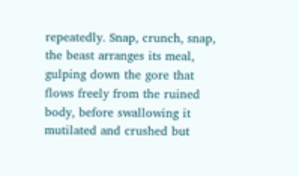repeatedly. Snap, crunch, snap, the beast arranges its meal, gulping down the gore that flows freely from the ruined body, before swallowing it mutilated and crushed but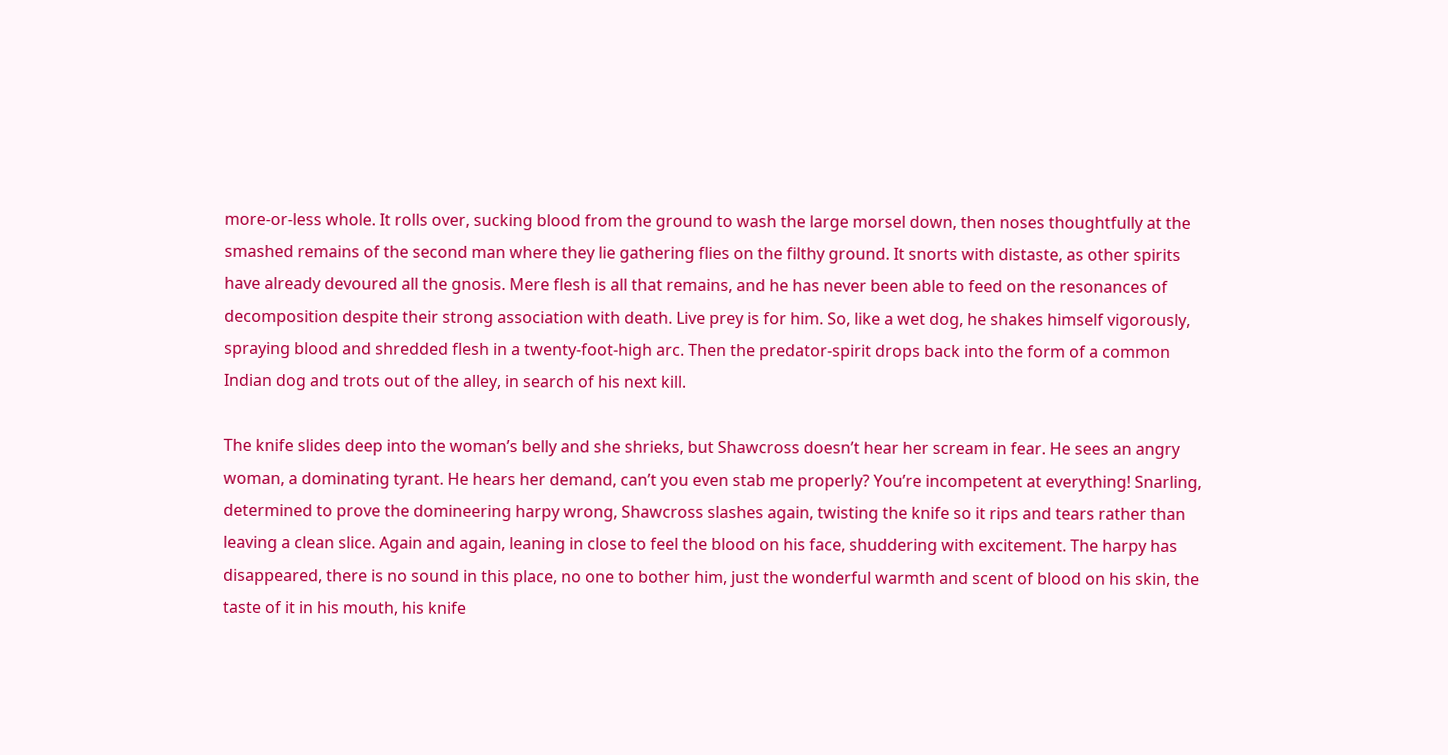more-or-less whole. It rolls over, sucking blood from the ground to wash the large morsel down, then noses thoughtfully at the smashed remains of the second man where they lie gathering flies on the filthy ground. It snorts with distaste, as other spirits have already devoured all the gnosis. Mere flesh is all that remains, and he has never been able to feed on the resonances of decomposition despite their strong association with death. Live prey is for him. So, like a wet dog, he shakes himself vigorously, spraying blood and shredded flesh in a twenty-foot-high arc. Then the predator-spirit drops back into the form of a common Indian dog and trots out of the alley, in search of his next kill.

The knife slides deep into the woman’s belly and she shrieks, but Shawcross doesn’t hear her scream in fear. He sees an angry woman, a dominating tyrant. He hears her demand, can’t you even stab me properly? You’re incompetent at everything! Snarling, determined to prove the domineering harpy wrong, Shawcross slashes again, twisting the knife so it rips and tears rather than leaving a clean slice. Again and again, leaning in close to feel the blood on his face, shuddering with excitement. The harpy has disappeared, there is no sound in this place, no one to bother him, just the wonderful warmth and scent of blood on his skin, the taste of it in his mouth, his knife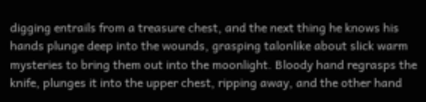digging entrails from a treasure chest, and the next thing he knows his hands plunge deep into the wounds, grasping talonlike about slick warm mysteries to bring them out into the moonlight. Bloody hand regrasps the knife, plunges it into the upper chest, ripping away, and the other hand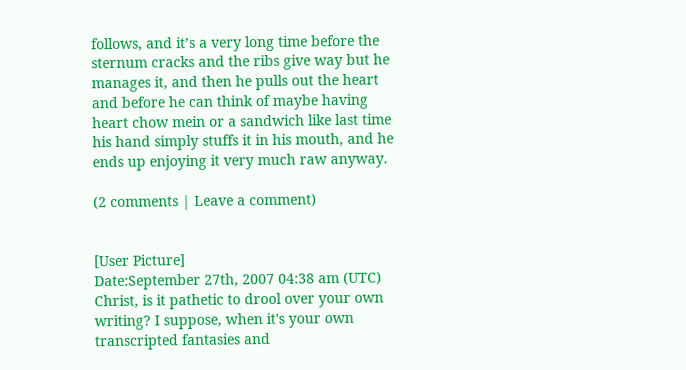follows, and it’s a very long time before the sternum cracks and the ribs give way but he manages it, and then he pulls out the heart and before he can think of maybe having heart chow mein or a sandwich like last time his hand simply stuffs it in his mouth, and he ends up enjoying it very much raw anyway.

(2 comments | Leave a comment)


[User Picture]
Date:September 27th, 2007 04:38 am (UTC)
Christ, is it pathetic to drool over your own writing? I suppose, when it's your own transcripted fantasies and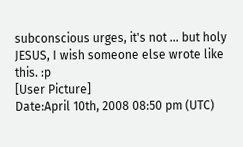subconscious urges, it's not ... but holy JESUS, I wish someone else wrote like this. :p
[User Picture]
Date:April 10th, 2008 08:50 pm (UTC)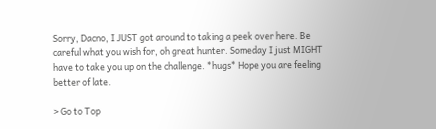Sorry, Dacno, I JUST got around to taking a peek over here. Be careful what you wish for, oh great hunter. Someday I just MIGHT have to take you up on the challenge. *hugs* Hope you are feeling better of late.

> Go to Top